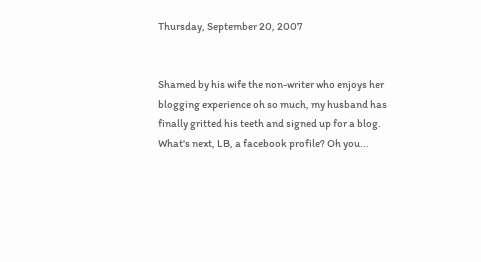Thursday, September 20, 2007


Shamed by his wife the non-writer who enjoys her blogging experience oh so much, my husband has finally gritted his teeth and signed up for a blog. What's next, LB, a facebook profile? Oh you...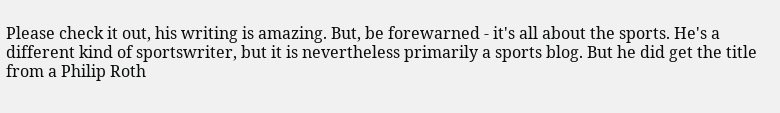Please check it out, his writing is amazing. But, be forewarned - it's all about the sports. He's a different kind of sportswriter, but it is nevertheless primarily a sports blog. But he did get the title from a Philip Roth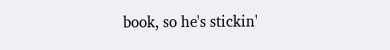book, so he's stickin'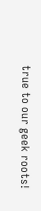true to our geek roots!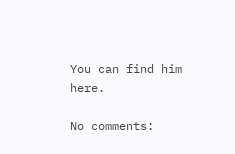You can find him here.

No comments: